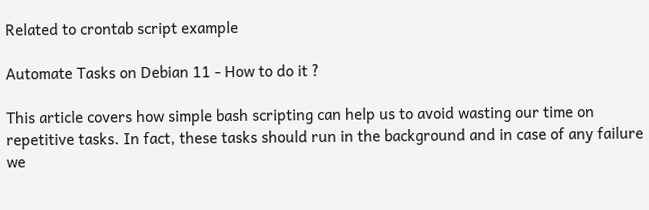Related to crontab script example

Automate Tasks on Debian 11 - How to do it ?

This article covers how simple bash scripting can help us to avoid wasting our time on repetitive tasks. In fact, these tasks should run in the background and in case of any failure we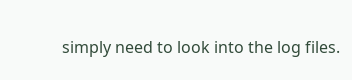simply need to look into the log files.